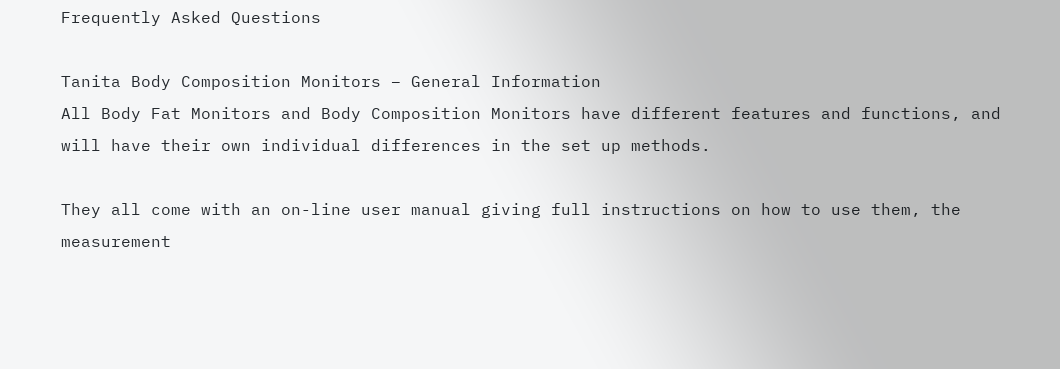Frequently Asked Questions

Tanita Body Composition Monitors – General Information
All Body Fat Monitors and Body Composition Monitors have different features and functions, and will have their own individual differences in the set up methods.

They all come with an on-line user manual giving full instructions on how to use them, the measurement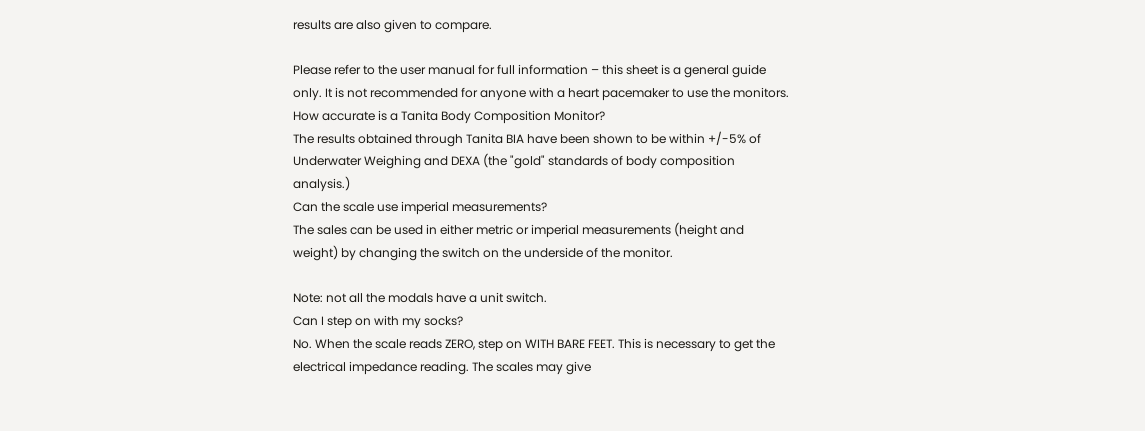results are also given to compare.

Please refer to the user manual for full information – this sheet is a general guide only. It is not recommended for anyone with a heart pacemaker to use the monitors.
How accurate is a Tanita Body Composition Monitor?
The results obtained through Tanita BIA have been shown to be within +/-5% of Underwater Weighing and DEXA (the "gold" standards of body composition analysis.)
Can the scale use imperial measurements?
The sales can be used in either metric or imperial measurements (height and weight) by changing the switch on the underside of the monitor.

Note: not all the modals have a unit switch.
Can I step on with my socks?
No. When the scale reads ZERO, step on WITH BARE FEET. This is necessary to get the electrical impedance reading. The scales may give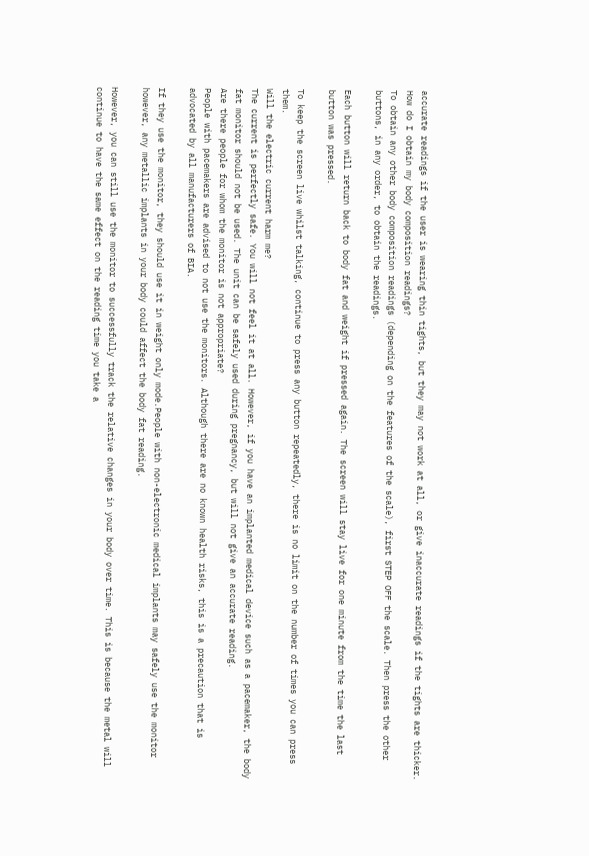accurate readings if the user is wearing thin tights, but they may not work at all, or give inaccurate readings if the tights are thicker.
How do I obtain my body composition readings?
To obtain any other body composition readings (depending on the features of the scale), first STEP OFF the scale. Then press the other buttons, in any order, to obtain the readings.

Each button will return back to body fat and weight if pressed again. The screen will stay live for one minute from the time the last button was pressed.

To keep the screen live whilst talking, continue to press any button repeatedly, there is no limit on the number of times you can press them.
Will the electric current harm me?
The current is perfectly safe. You will not feel it at all. However, if you have an implanted medical device such as a pacemaker, the body fat monitor should not be used. The unit can be safely used during pregnancy, but will not give an accurate reading.
Are there people for whom the monitor is not appropriate?
People with pacemakers are advised to not use the monitors. Although there are no known health risks, this is a precaution that is advocated by all manufacturers of BIA.

If they use the monitor, they should use it in weight only mode.People with non-electronic medical implants may safely use the monitor however, any metallic implants in your body could affect the body fat reading.

However, you can still use the monitor to successfully track the relative changes in your body over time. This is because the metal will continue to have the same effect on the reading time you take a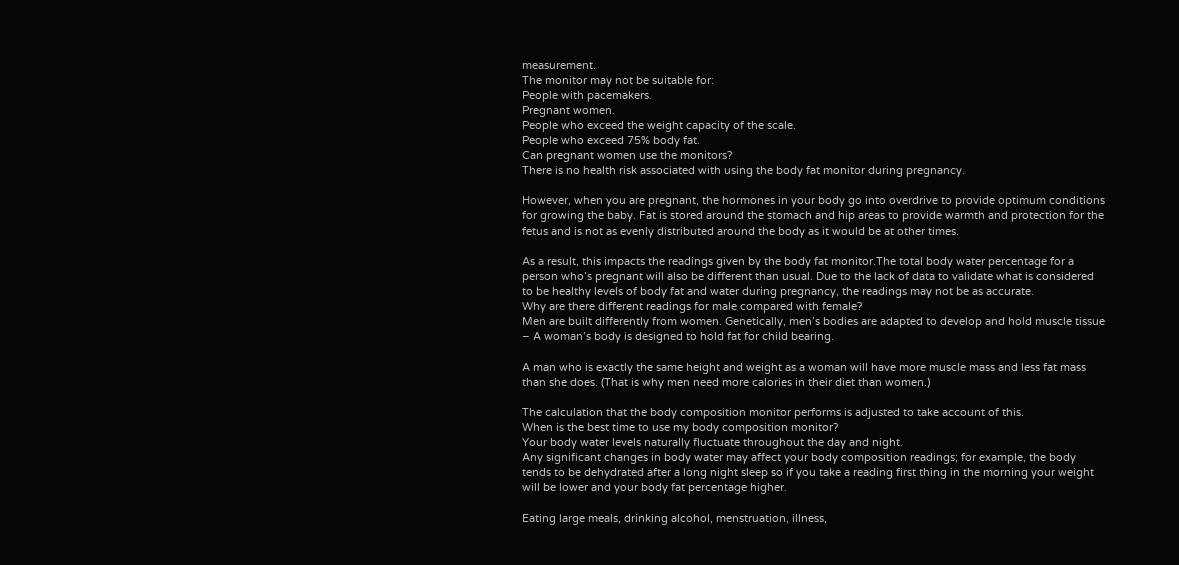measurement.
The monitor may not be suitable for:
People with pacemakers.
Pregnant women.
People who exceed the weight capacity of the scale.
People who exceed 75% body fat.
Can pregnant women use the monitors?
There is no health risk associated with using the body fat monitor during pregnancy.

However, when you are pregnant, the hormones in your body go into overdrive to provide optimum conditions for growing the baby. Fat is stored around the stomach and hip areas to provide warmth and protection for the fetus and is not as evenly distributed around the body as it would be at other times.

As a result, this impacts the readings given by the body fat monitor.The total body water percentage for a person who’s pregnant will also be different than usual. Due to the lack of data to validate what is considered to be healthy levels of body fat and water during pregnancy, the readings may not be as accurate.
Why are there different readings for male compared with female?
Men are built differently from women. Genetically, men’s bodies are adapted to develop and hold muscle tissue – A woman’s body is designed to hold fat for child bearing.

A man who is exactly the same height and weight as a woman will have more muscle mass and less fat mass than she does. (That is why men need more calories in their diet than women.)

The calculation that the body composition monitor performs is adjusted to take account of this.
When is the best time to use my body composition monitor?
Your body water levels naturally fluctuate throughout the day and night.
Any significant changes in body water may affect your body composition readings; for example, the body tends to be dehydrated after a long night sleep so if you take a reading first thing in the morning your weight will be lower and your body fat percentage higher.

Eating large meals, drinking alcohol, menstruation, illness,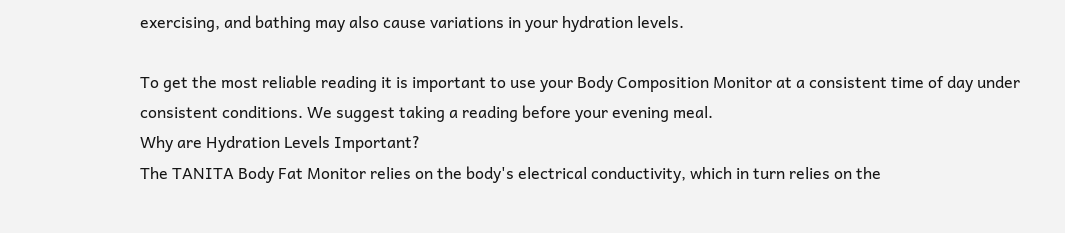exercising, and bathing may also cause variations in your hydration levels.

To get the most reliable reading it is important to use your Body Composition Monitor at a consistent time of day under consistent conditions. We suggest taking a reading before your evening meal.
Why are Hydration Levels Important?
The TANITA Body Fat Monitor relies on the body's electrical conductivity, which in turn relies on the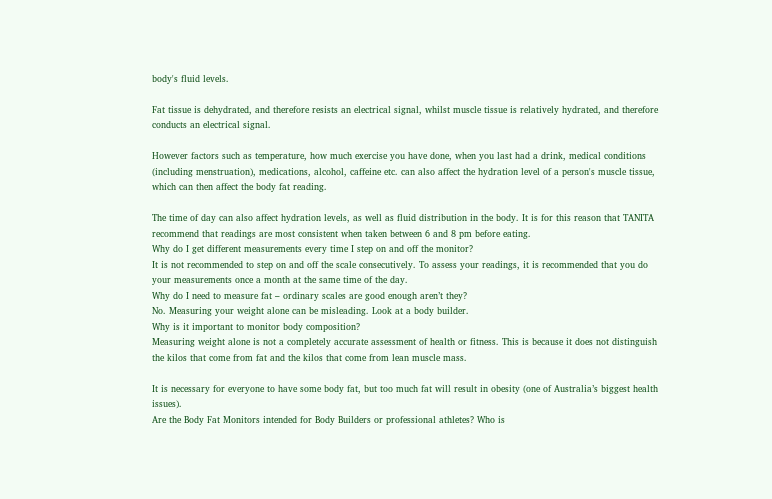body's fluid levels.

Fat tissue is dehydrated, and therefore resists an electrical signal, whilst muscle tissue is relatively hydrated, and therefore conducts an electrical signal.

However factors such as temperature, how much exercise you have done, when you last had a drink, medical conditions (including menstruation), medications, alcohol, caffeine etc. can also affect the hydration level of a person's muscle tissue, which can then affect the body fat reading.

The time of day can also affect hydration levels, as well as fluid distribution in the body. It is for this reason that TANITA recommend that readings are most consistent when taken between 6 and 8 pm before eating.
Why do I get different measurements every time I step on and off the monitor?
It is not recommended to step on and off the scale consecutively. To assess your readings, it is recommended that you do your measurements once a month at the same time of the day.
Why do I need to measure fat – ordinary scales are good enough aren’t they?
No. Measuring your weight alone can be misleading. Look at a body builder.
Why is it important to monitor body composition?
Measuring weight alone is not a completely accurate assessment of health or fitness. This is because it does not distinguish the kilos that come from fat and the kilos that come from lean muscle mass.

It is necessary for everyone to have some body fat, but too much fat will result in obesity (one of Australia’s biggest health issues).
Are the Body Fat Monitors intended for Body Builders or professional athletes? Who is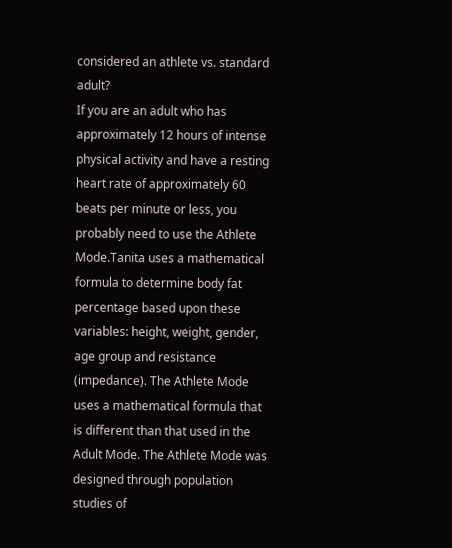considered an athlete vs. standard adult?
If you are an adult who has approximately 12 hours of intense physical activity and have a resting heart rate of approximately 60 beats per minute or less, you probably need to use the Athlete Mode.Tanita uses a mathematical formula to determine body fat percentage based upon these variables: height, weight, gender, age group and resistance (impedance). The Athlete Mode uses a mathematical formula that is different than that used in the Adult Mode. The Athlete Mode was designed through population studies of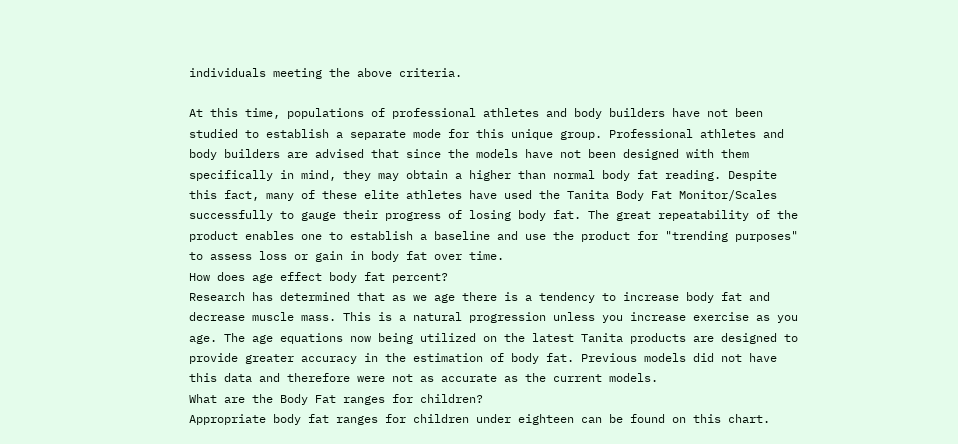individuals meeting the above criteria.

At this time, populations of professional athletes and body builders have not been studied to establish a separate mode for this unique group. Professional athletes and body builders are advised that since the models have not been designed with them specifically in mind, they may obtain a higher than normal body fat reading. Despite this fact, many of these elite athletes have used the Tanita Body Fat Monitor/Scales successfully to gauge their progress of losing body fat. The great repeatability of the product enables one to establish a baseline and use the product for "trending purposes" to assess loss or gain in body fat over time.
How does age effect body fat percent?
Research has determined that as we age there is a tendency to increase body fat and decrease muscle mass. This is a natural progression unless you increase exercise as you age. The age equations now being utilized on the latest Tanita products are designed to provide greater accuracy in the estimation of body fat. Previous models did not have this data and therefore were not as accurate as the current models.
What are the Body Fat ranges for children?
Appropriate body fat ranges for children under eighteen can be found on this chart.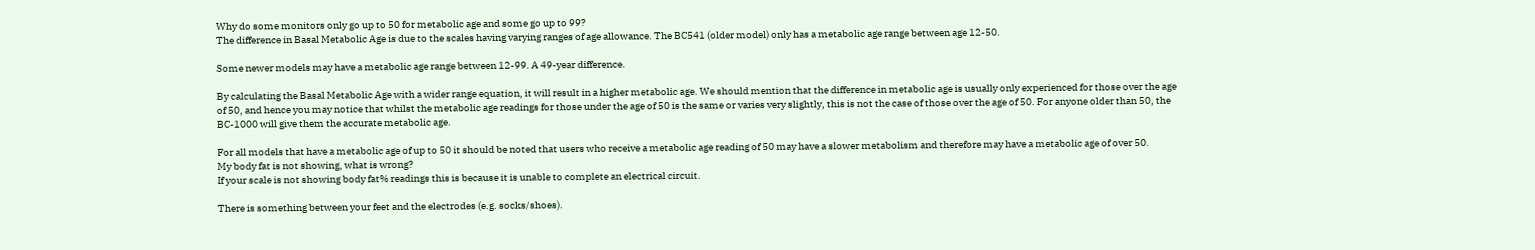Why do some monitors only go up to 50 for metabolic age and some go up to 99?
The difference in Basal Metabolic Age is due to the scales having varying ranges of age allowance. The BC541 (older model) only has a metabolic age range between age 12-50.

Some newer models may have a metabolic age range between 12-99. A 49-year difference.

By calculating the Basal Metabolic Age with a wider range equation, it will result in a higher metabolic age. We should mention that the difference in metabolic age is usually only experienced for those over the age of 50, and hence you may notice that whilst the metabolic age readings for those under the age of 50 is the same or varies very slightly, this is not the case of those over the age of 50. For anyone older than 50, the BC-1000 will give them the accurate metabolic age.

For all models that have a metabolic age of up to 50 it should be noted that users who receive a metabolic age reading of 50 may have a slower metabolism and therefore may have a metabolic age of over 50.
My body fat is not showing, what is wrong?
If your scale is not showing body fat% readings this is because it is unable to complete an electrical circuit.

There is something between your feet and the electrodes (e.g. socks/shoes).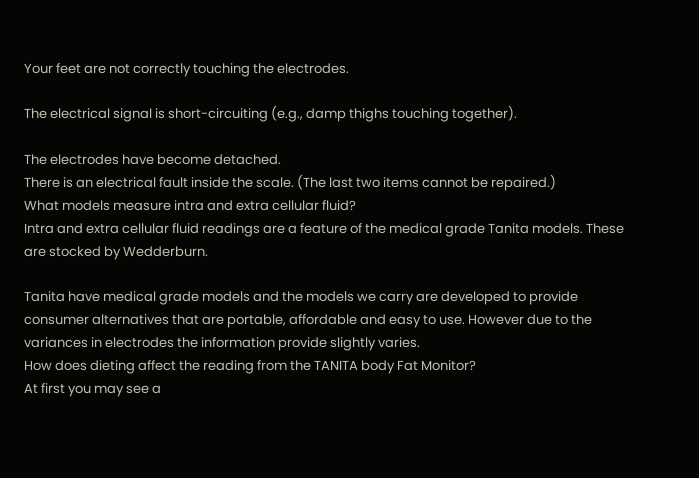Your feet are not correctly touching the electrodes.

The electrical signal is short-circuiting (e.g., damp thighs touching together).

The electrodes have become detached.
There is an electrical fault inside the scale. (The last two items cannot be repaired.)
What models measure intra and extra cellular fluid?
Intra and extra cellular fluid readings are a feature of the medical grade Tanita models. These are stocked by Wedderburn.

Tanita have medical grade models and the models we carry are developed to provide consumer alternatives that are portable, affordable and easy to use. However due to the variances in electrodes the information provide slightly varies.
How does dieting affect the reading from the TANITA body Fat Monitor?
At first you may see a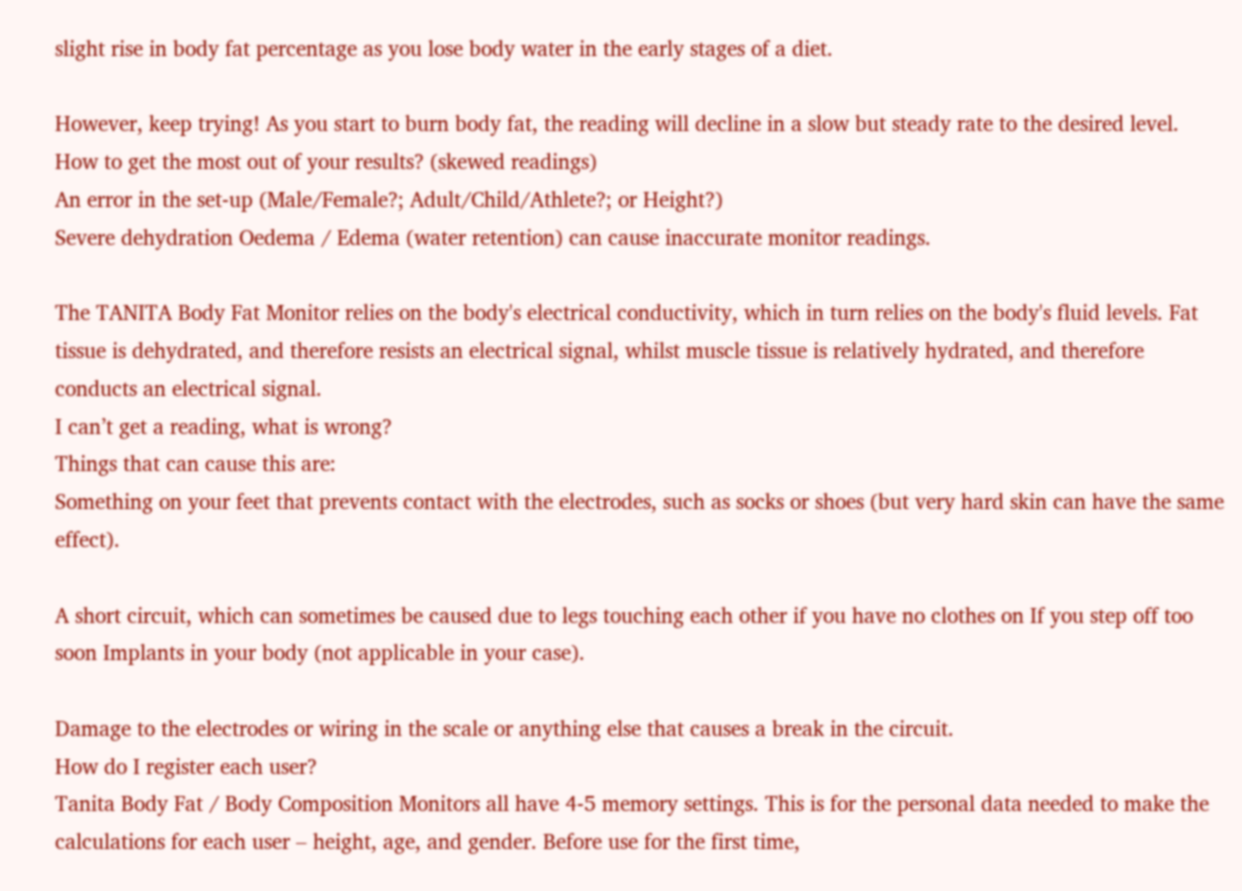slight rise in body fat percentage as you lose body water in the early stages of a diet.

However, keep trying! As you start to burn body fat, the reading will decline in a slow but steady rate to the desired level.
How to get the most out of your results? (skewed readings)
An error in the set-up (Male/Female?; Adult/Child/Athlete?; or Height?)
Severe dehydration Oedema / Edema (water retention) can cause inaccurate monitor readings.

The TANITA Body Fat Monitor relies on the body's electrical conductivity, which in turn relies on the body's fluid levels. Fat tissue is dehydrated, and therefore resists an electrical signal, whilst muscle tissue is relatively hydrated, and therefore conducts an electrical signal.
I can’t get a reading, what is wrong?
Things that can cause this are:
Something on your feet that prevents contact with the electrodes, such as socks or shoes (but very hard skin can have the same effect).

A short circuit, which can sometimes be caused due to legs touching each other if you have no clothes on If you step off too soon Implants in your body (not applicable in your case).

Damage to the electrodes or wiring in the scale or anything else that causes a break in the circuit.
How do I register each user?
Tanita Body Fat / Body Composition Monitors all have 4-5 memory settings. This is for the personal data needed to make the calculations for each user – height, age, and gender. Before use for the first time,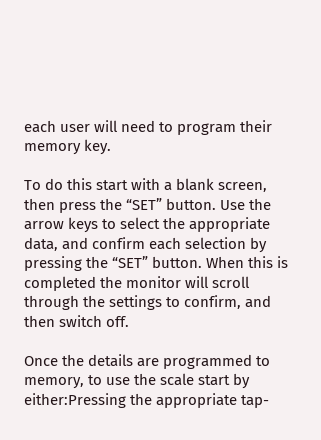each user will need to program their memory key.

To do this start with a blank screen, then press the “SET” button. Use the arrow keys to select the appropriate data, and confirm each selection by pressing the “SET” button. When this is completed the monitor will scroll through the settings to confirm, and then switch off.

Once the details are programmed to memory, to use the scale start by either:Pressing the appropriate tap-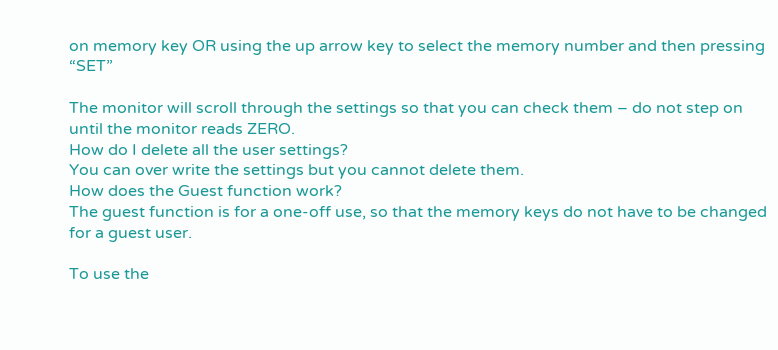on memory key OR using the up arrow key to select the memory number and then pressing “SET”

The monitor will scroll through the settings so that you can check them – do not step on until the monitor reads ZERO.
How do I delete all the user settings?
You can over write the settings but you cannot delete them.
How does the Guest function work?
The guest function is for a one-off use, so that the memory keys do not have to be changed for a guest user.

To use the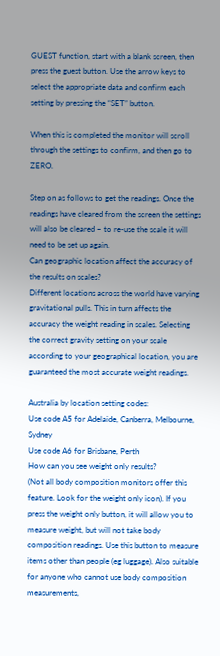GUEST function, start with a blank screen, then press the guest button. Use the arrow keys to select the appropriate data and confirm each setting by pressing the “SET” button.

When this is completed the monitor will scroll through the settings to confirm, and then go to ZERO.

Step on as follows to get the readings. Once the readings have cleared from the screen the settings will also be cleared – to re-use the scale it will need to be set up again.
Can geographic location affect the accuracy of the results on scales?
Different locations across the world have varying gravitational pulls. This in turn affects the accuracy the weight reading in scales. Selecting the correct gravity setting on your scale according to your geographical location, you are guaranteed the most accurate weight readings.

Australia by location setting codes:
Use code A5 for Adelaide, Canberra, Melbourne, Sydney
Use code A6 for Brisbane, Perth
How can you see weight only results?
(Not all body composition monitors offer this feature. Look for the weight only icon). If you press the weight only button, it will allow you to measure weight, but will not take body composition readings. Use this button to measure items other than people (eg luggage). Also suitable for anyone who cannot use body composition measurements,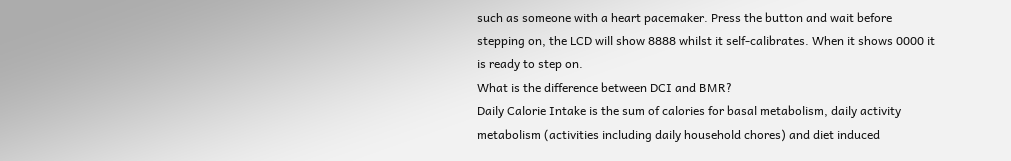such as someone with a heart pacemaker. Press the button and wait before stepping on, the LCD will show 8888 whilst it self-calibrates. When it shows 0000 it is ready to step on.
What is the difference between DCI and BMR?
Daily Calorie Intake is the sum of calories for basal metabolism, daily activity metabolism (activities including daily household chores) and diet induced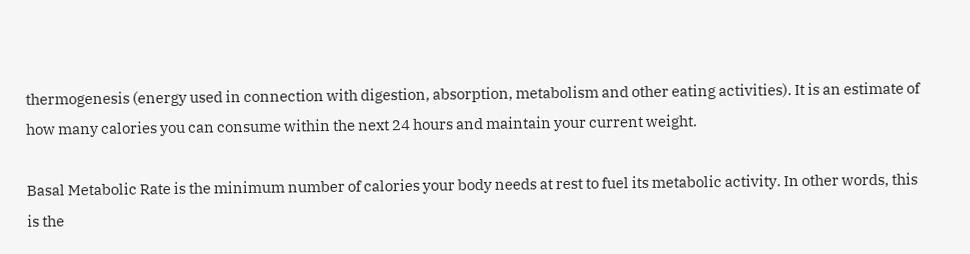thermogenesis (energy used in connection with digestion, absorption, metabolism and other eating activities). It is an estimate of how many calories you can consume within the next 24 hours and maintain your current weight.

Basal Metabolic Rate is the minimum number of calories your body needs at rest to fuel its metabolic activity. In other words, this is the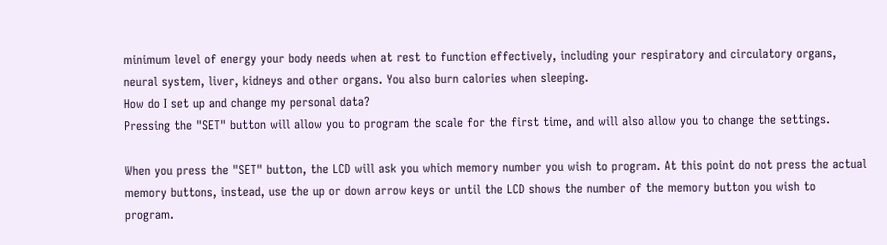minimum level of energy your body needs when at rest to function effectively, including your respiratory and circulatory organs, neural system, liver, kidneys and other organs. You also burn calories when sleeping.
How do I set up and change my personal data?
Pressing the "SET" button will allow you to program the scale for the first time, and will also allow you to change the settings.

When you press the "SET" button, the LCD will ask you which memory number you wish to program. At this point do not press the actual memory buttons, instead, use the up or down arrow keys or until the LCD shows the number of the memory button you wish to program.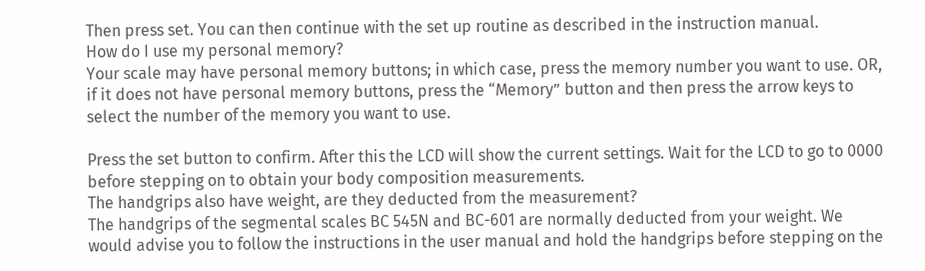Then press set. You can then continue with the set up routine as described in the instruction manual.
How do I use my personal memory?
Your scale may have personal memory buttons; in which case, press the memory number you want to use. OR, if it does not have personal memory buttons, press the “Memory” button and then press the arrow keys to select the number of the memory you want to use.

Press the set button to confirm. After this the LCD will show the current settings. Wait for the LCD to go to 0000 before stepping on to obtain your body composition measurements.
The handgrips also have weight, are they deducted from the measurement?
The handgrips of the segmental scales BC 545N and BC-601 are normally deducted from your weight. We would advise you to follow the instructions in the user manual and hold the handgrips before stepping on the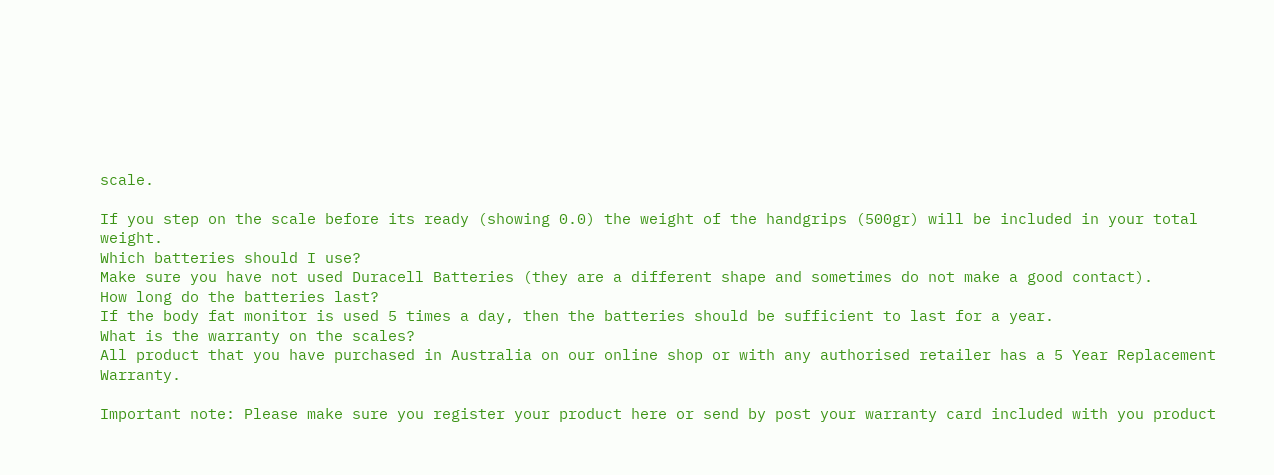scale.

If you step on the scale before its ready (showing 0.0) the weight of the handgrips (500gr) will be included in your total weight.
Which batteries should I use?
Make sure you have not used Duracell Batteries (they are a different shape and sometimes do not make a good contact).
How long do the batteries last?
If the body fat monitor is used 5 times a day, then the batteries should be sufficient to last for a year.
What is the warranty on the scales?
All product that you have purchased in Australia on our online shop or with any authorised retailer has a 5 Year Replacement Warranty.

Important note: Please make sure you register your product here or send by post your warranty card included with you product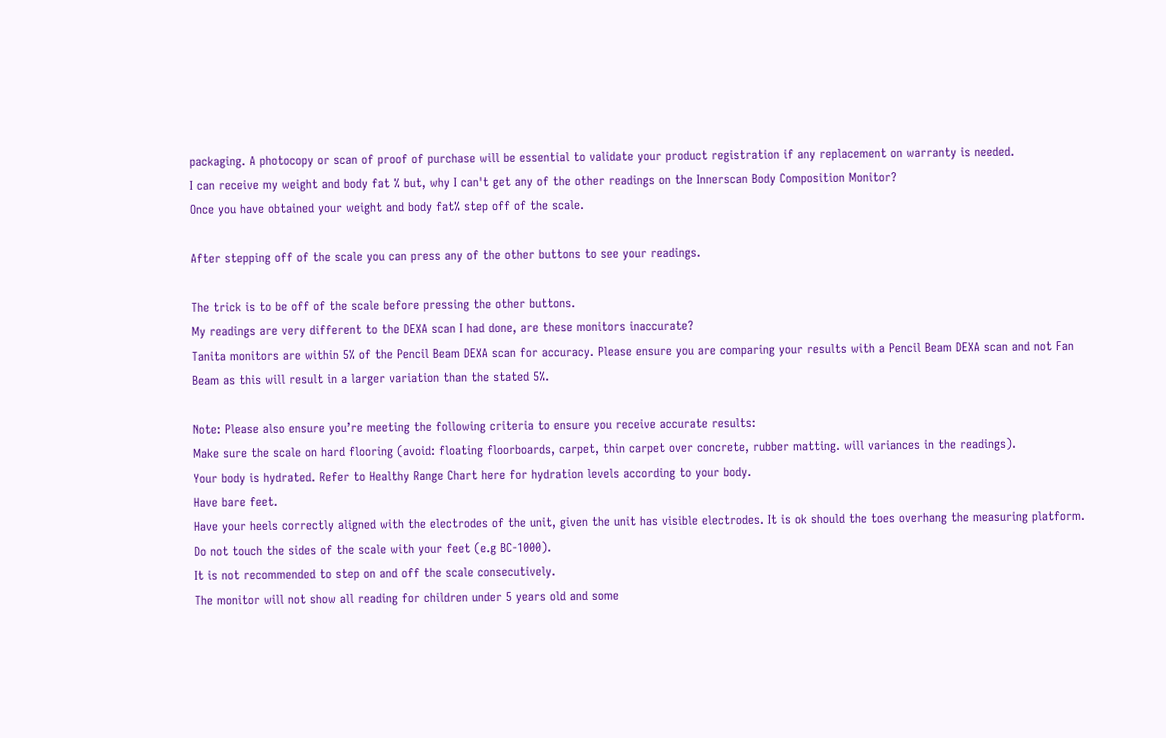packaging. A photocopy or scan of proof of purchase will be essential to validate your product registration if any replacement on warranty is needed.
I can receive my weight and body fat % but, why I can't get any of the other readings on the Innerscan Body Composition Monitor?
Once you have obtained your weight and body fat% step off of the scale.

After stepping off of the scale you can press any of the other buttons to see your readings.

The trick is to be off of the scale before pressing the other buttons.
My readings are very different to the DEXA scan I had done, are these monitors inaccurate?
Tanita monitors are within 5% of the Pencil Beam DEXA scan for accuracy. Please ensure you are comparing your results with a Pencil Beam DEXA scan and not Fan Beam as this will result in a larger variation than the stated 5%.

Note: Please also ensure you’re meeting the following criteria to ensure you receive accurate results:
Make sure the scale on hard flooring (avoid: floating floorboards, carpet, thin carpet over concrete, rubber matting. will variances in the readings).
Your body is hydrated. Refer to Healthy Range Chart here for hydration levels according to your body.
Have bare feet.
Have your heels correctly aligned with the electrodes of the unit, given the unit has visible electrodes. It is ok should the toes overhang the measuring platform. Do not touch the sides of the scale with your feet (e.g BC-1000).
It is not recommended to step on and off the scale consecutively.
The monitor will not show all reading for children under 5 years old and some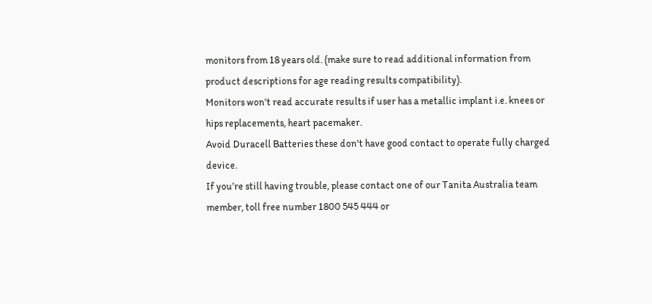monitors from 18 years old. (make sure to read additional information from product descriptions for age reading results compatibility).
Monitors won't read accurate results if user has a metallic implant i.e. knees or hips replacements, heart pacemaker.
Avoid Duracell Batteries these don't have good contact to operate fully charged device.
If you’re still having trouble, please contact one of our Tanita Australia team member, toll free number 1800 545 444 or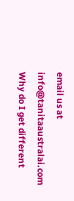email us at info@tanitaaustralai.com
Why do I get different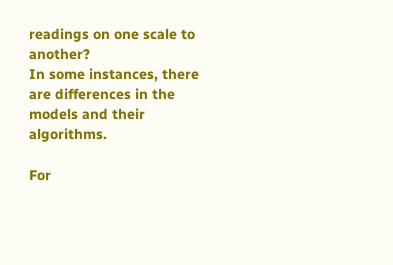readings on one scale to another?
In some instances, there are differences in the models and their algorithms.

For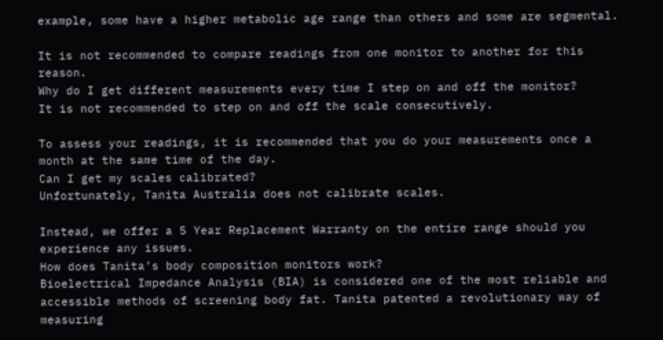example, some have a higher metabolic age range than others and some are segmental.

It is not recommended to compare readings from one monitor to another for this reason.
Why do I get different measurements every time I step on and off the monitor?
It is not recommended to step on and off the scale consecutively.

To assess your readings, it is recommended that you do your measurements once a month at the same time of the day.
Can I get my scales calibrated?
Unfortunately, Tanita Australia does not calibrate scales.

Instead, we offer a 5 Year Replacement Warranty on the entire range should you experience any issues.
How does Tanita’s body composition monitors work?
Bioelectrical Impedance Analysis (BIA) is considered one of the most reliable and accessible methods of screening body fat. Tanita patented a revolutionary way of measuring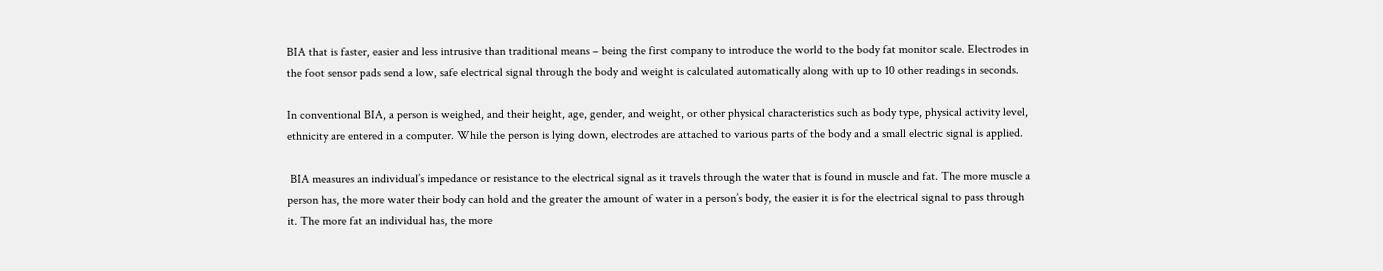BIA that is faster, easier and less intrusive than traditional means – being the first company to introduce the world to the body fat monitor scale. Electrodes in the foot sensor pads send a low, safe electrical signal through the body and weight is calculated automatically along with up to 10 other readings in seconds.

In conventional BIA, a person is weighed, and their height, age, gender, and weight, or other physical characteristics such as body type, physical activity level, ethnicity are entered in a computer. While the person is lying down, electrodes are attached to various parts of the body and a small electric signal is applied.

 BIA measures an individual’s impedance or resistance to the electrical signal as it travels through the water that is found in muscle and fat. The more muscle a person has, the more water their body can hold and the greater the amount of water in a person’s body, the easier it is for the electrical signal to pass through it. The more fat an individual has, the more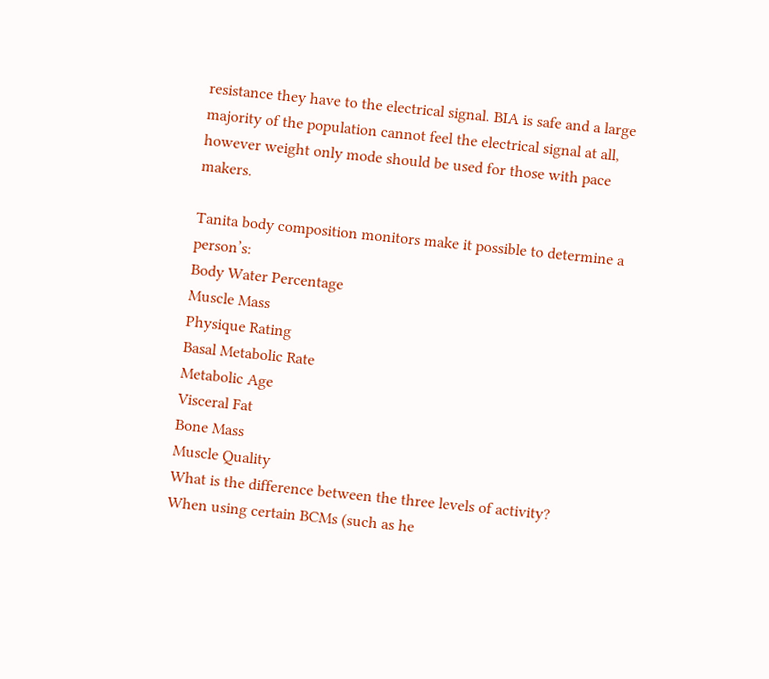resistance they have to the electrical signal. BIA is safe and a large majority of the population cannot feel the electrical signal at all, however weight only mode should be used for those with pace makers.

Tanita body composition monitors make it possible to determine a person’s:
Body Water Percentage
Muscle Mass
Physique Rating
Basal Metabolic Rate
Metabolic Age
Visceral Fat
Bone Mass
Muscle Quality
What is the difference between the three levels of activity?
When using certain BCMs (such as he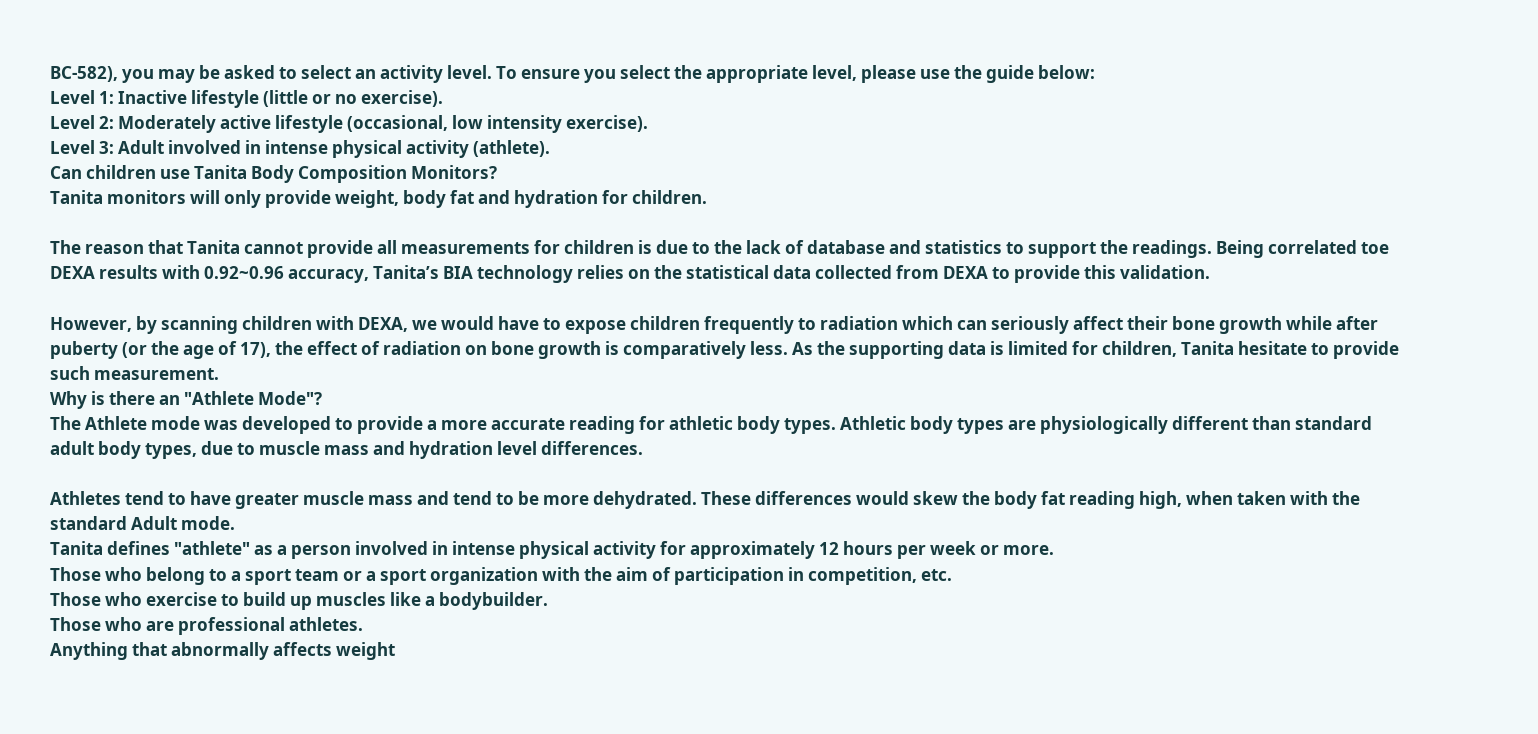BC-582), you may be asked to select an activity level. To ensure you select the appropriate level, please use the guide below:
Level 1: Inactive lifestyle (little or no exercise).
Level 2: Moderately active lifestyle (occasional, low intensity exercise).
Level 3: Adult involved in intense physical activity (athlete).
Can children use Tanita Body Composition Monitors?
Tanita monitors will only provide weight, body fat and hydration for children.

The reason that Tanita cannot provide all measurements for children is due to the lack of database and statistics to support the readings. Being correlated toe DEXA results with 0.92~0.96 accuracy, Tanita’s BIA technology relies on the statistical data collected from DEXA to provide this validation.

However, by scanning children with DEXA, we would have to expose children frequently to radiation which can seriously affect their bone growth while after puberty (or the age of 17), the effect of radiation on bone growth is comparatively less. As the supporting data is limited for children, Tanita hesitate to provide such measurement.
Why is there an "Athlete Mode"?
The Athlete mode was developed to provide a more accurate reading for athletic body types. Athletic body types are physiologically different than standard adult body types, due to muscle mass and hydration level differences.

Athletes tend to have greater muscle mass and tend to be more dehydrated. These differences would skew the body fat reading high, when taken with the standard Adult mode.
Tanita defines "athlete" as a person involved in intense physical activity for approximately 12 hours per week or more.
Those who belong to a sport team or a sport organization with the aim of participation in competition, etc.
Those who exercise to build up muscles like a bodybuilder.
Those who are professional athletes.
Anything that abnormally affects weight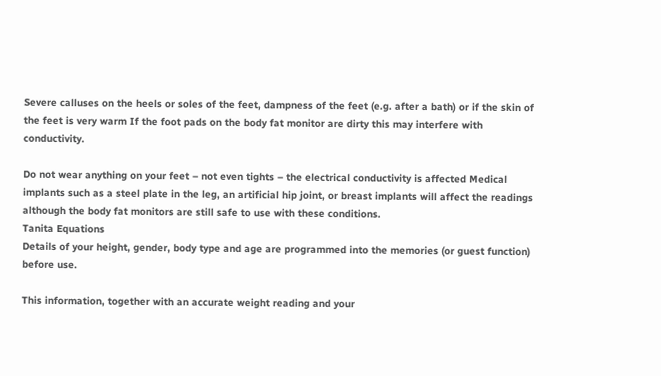Severe calluses on the heels or soles of the feet, dampness of the feet (e.g. after a bath) or if the skin of the feet is very warm If the foot pads on the body fat monitor are dirty this may interfere with conductivity.

Do not wear anything on your feet – not even tights – the electrical conductivity is affected Medical implants such as a steel plate in the leg, an artificial hip joint, or breast implants will affect the readings although the body fat monitors are still safe to use with these conditions.
Tanita Equations
Details of your height, gender, body type and age are programmed into the memories (or guest function) before use.

This information, together with an accurate weight reading and your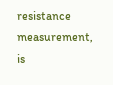resistance measurement, is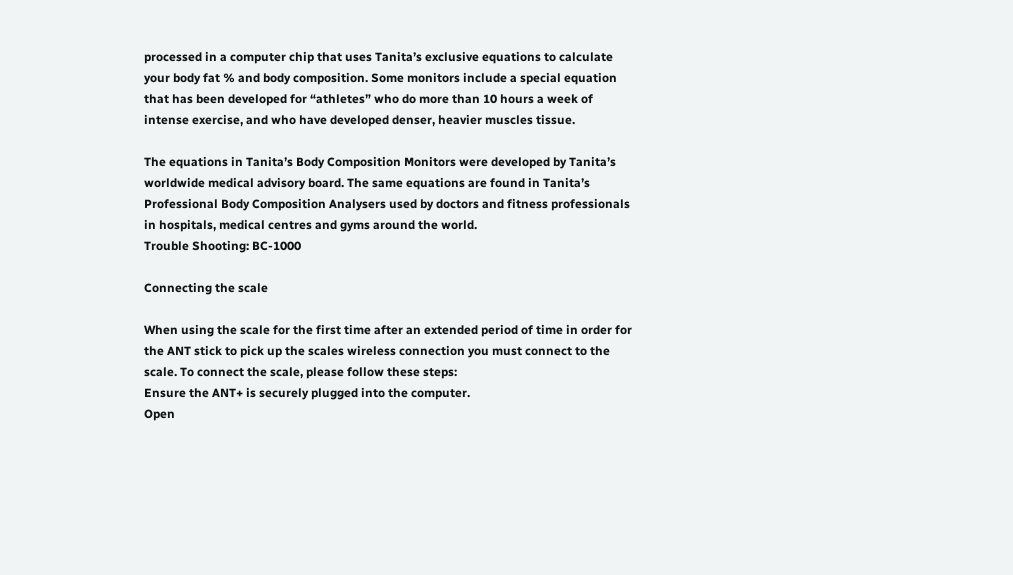processed in a computer chip that uses Tanita’s exclusive equations to calculate your body fat % and body composition. Some monitors include a special equation that has been developed for “athletes” who do more than 10 hours a week of intense exercise, and who have developed denser, heavier muscles tissue.

The equations in Tanita’s Body Composition Monitors were developed by Tanita’s worldwide medical advisory board. The same equations are found in Tanita’s Professional Body Composition Analysers used by doctors and fitness professionals in hospitals, medical centres and gyms around the world.
Trouble Shooting: BC-1000

Connecting the scale

When using the scale for the first time after an extended period of time in order for the ANT stick to pick up the scales wireless connection you must connect to the scale. To connect the scale, please follow these steps:
Ensure the ANT+ is securely plugged into the computer.
Open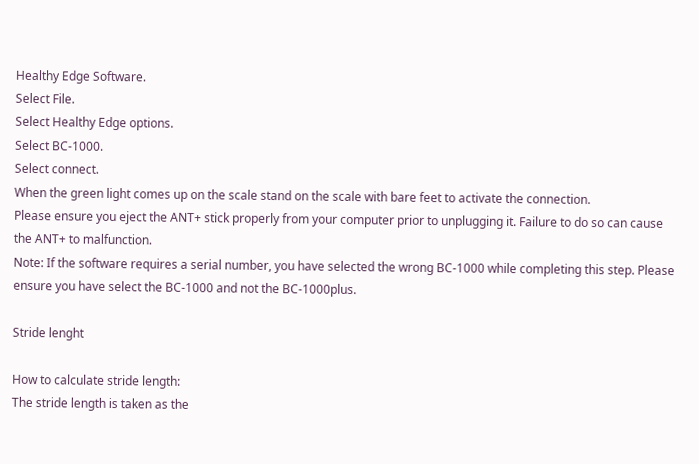Healthy Edge Software.
Select File.
Select Healthy Edge options.
Select BC-1000.
Select connect.
When the green light comes up on the scale stand on the scale with bare feet to activate the connection.
Please ensure you eject the ANT+ stick properly from your computer prior to unplugging it. Failure to do so can cause the ANT+ to malfunction.
Note: If the software requires a serial number, you have selected the wrong BC-1000 while completing this step. Please ensure you have select the BC-1000 and not the BC-1000plus.

Stride lenght

How to calculate stride length:
The stride length is taken as the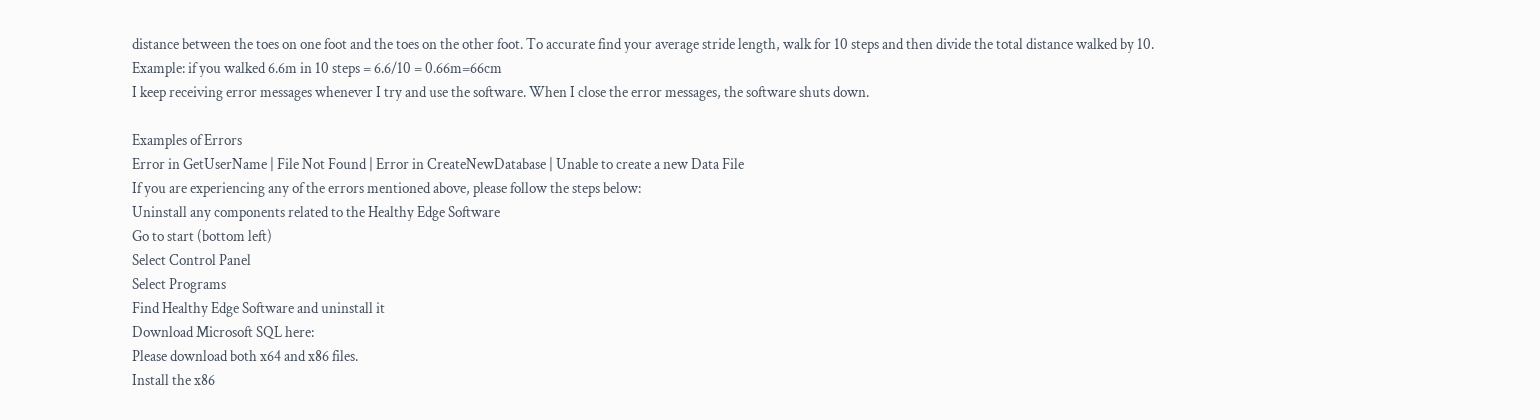distance between the toes on one foot and the toes on the other foot. To accurate find your average stride length, walk for 10 steps and then divide the total distance walked by 10.
Example: if you walked 6.6m in 10 steps = 6.6/10 = 0.66m=66cm
I keep receiving error messages whenever I try and use the software. When I close the error messages, the software shuts down.

Examples of Errors
Error in GetUserName | File Not Found | Error in CreateNewDatabase | Unable to create a new Data File
If you are experiencing any of the errors mentioned above, please follow the steps below:
Uninstall any components related to the Healthy Edge Software
Go to start (bottom left)
Select Control Panel
Select Programs
Find Healthy Edge Software and uninstall it
Download Microsoft SQL here:
Please download both x64 and x86 files.
Install the x86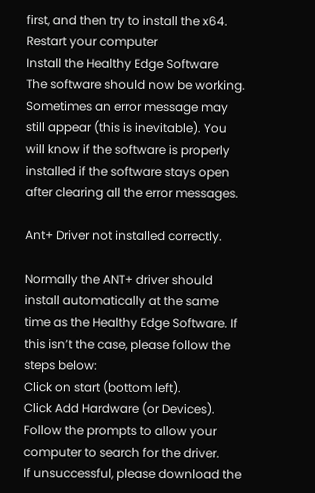first, and then try to install the x64.
Restart your computer
Install the Healthy Edge Software
The software should now be working. Sometimes an error message may still appear (this is inevitable). You will know if the software is properly installed if the software stays open after clearing all the error messages.

Ant+ Driver not installed correctly.

Normally the ANT+ driver should install automatically at the same time as the Healthy Edge Software. If this isn’t the case, please follow the steps below:
Click on start (bottom left).
Click Add Hardware (or Devices).
Follow the prompts to allow your computer to search for the driver.
If unsuccessful, please download the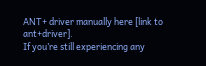ANT+ driver manually here [link to ant+driver].
If you’re still experiencing any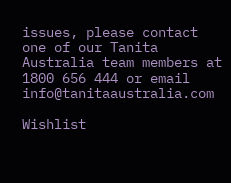issues, please contact one of our Tanita Australia team members at 1800 656 444 or email info@tanitaaustralia.com

Wishlist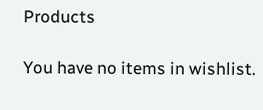Products

You have no items in wishlist.